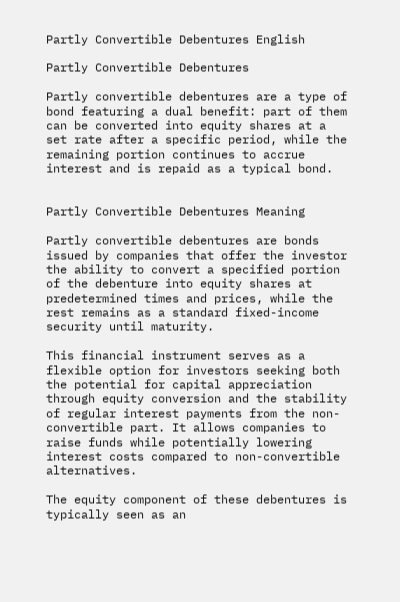Partly Convertible Debentures English

Partly Convertible Debentures

Partly convertible debentures are a type of bond featuring a dual benefit: part of them can be converted into equity shares at a set rate after a specific period, while the remaining portion continues to accrue interest and is repaid as a typical bond.


Partly Convertible Debentures Meaning

Partly convertible debentures are bonds issued by companies that offer the investor the ability to convert a specified portion of the debenture into equity shares at predetermined times and prices, while the rest remains as a standard fixed-income security until maturity.

This financial instrument serves as a flexible option for investors seeking both the potential for capital appreciation through equity conversion and the stability of regular interest payments from the non-convertible part. It allows companies to raise funds while potentially lowering interest costs compared to non-convertible alternatives.

The equity component of these debentures is typically seen as an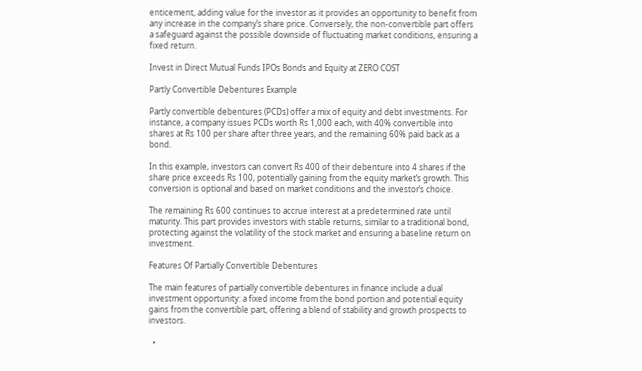enticement, adding value for the investor as it provides an opportunity to benefit from any increase in the company’s share price. Conversely, the non-convertible part offers a safeguard against the possible downside of fluctuating market conditions, ensuring a fixed return.

Invest in Direct Mutual Funds IPOs Bonds and Equity at ZERO COST

Partly Convertible Debentures Example

Partly convertible debentures (PCDs) offer a mix of equity and debt investments. For instance, a company issues PCDs worth Rs 1,000 each, with 40% convertible into shares at Rs 100 per share after three years, and the remaining 60% paid back as a bond.

In this example, investors can convert Rs 400 of their debenture into 4 shares if the share price exceeds Rs 100, potentially gaining from the equity market’s growth. This conversion is optional and based on market conditions and the investor’s choice.

The remaining Rs 600 continues to accrue interest at a predetermined rate until maturity. This part provides investors with stable returns, similar to a traditional bond, protecting against the volatility of the stock market and ensuring a baseline return on investment.

Features Of Partially Convertible Debentures

The main features of partially convertible debentures in finance include a dual investment opportunity: a fixed income from the bond portion and potential equity gains from the convertible part, offering a blend of stability and growth prospects to investors.

  •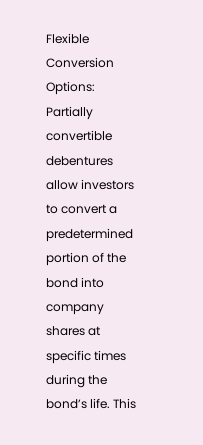Flexible Conversion Options: Partially convertible debentures allow investors to convert a predetermined portion of the bond into company shares at specific times during the bond’s life. This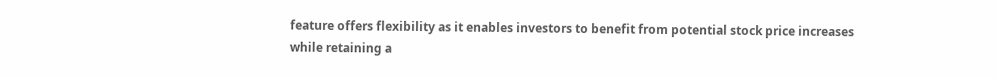feature offers flexibility as it enables investors to benefit from potential stock price increases while retaining a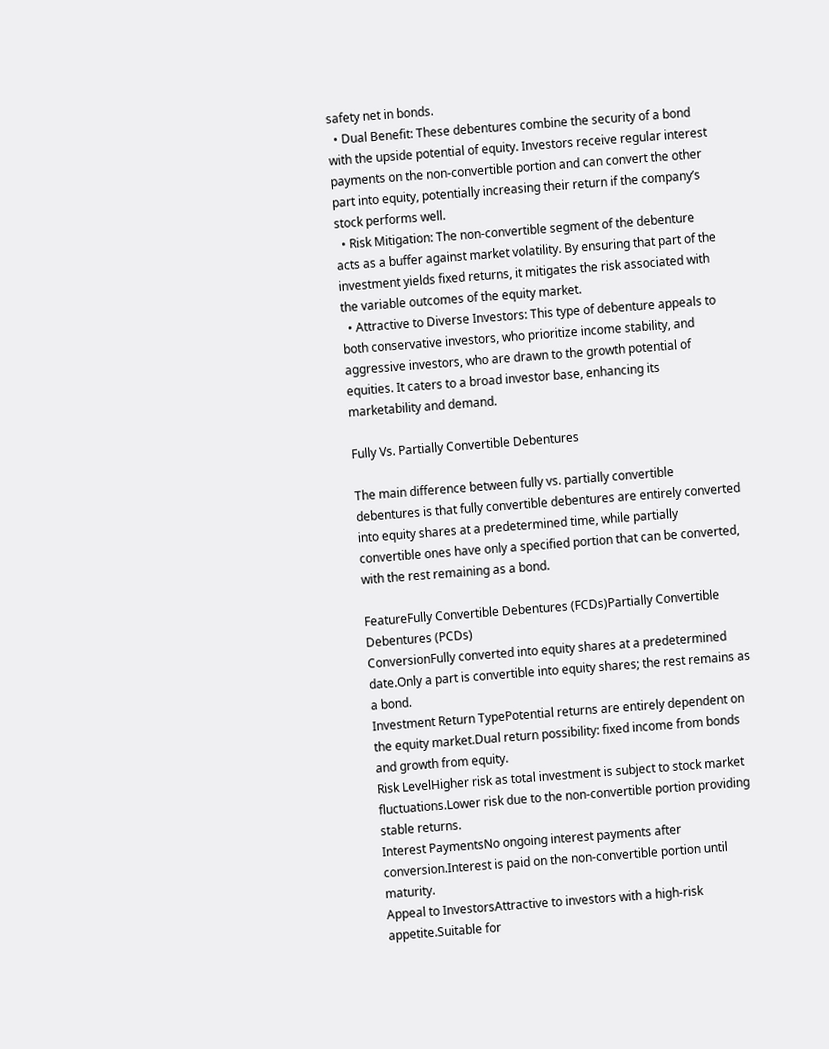safety net in bonds.
  • Dual Benefit: These debentures combine the security of a bond with the upside potential of equity. Investors receive regular interest payments on the non-convertible portion and can convert the other part into equity, potentially increasing their return if the company’s stock performs well.
  • Risk Mitigation: The non-convertible segment of the debenture acts as a buffer against market volatility. By ensuring that part of the investment yields fixed returns, it mitigates the risk associated with the variable outcomes of the equity market.
  • Attractive to Diverse Investors: This type of debenture appeals to both conservative investors, who prioritize income stability, and aggressive investors, who are drawn to the growth potential of equities. It caters to a broad investor base, enhancing its marketability and demand.

Fully Vs. Partially Convertible Debentures

The main difference between fully vs. partially convertible debentures is that fully convertible debentures are entirely converted into equity shares at a predetermined time, while partially convertible ones have only a specified portion that can be converted, with the rest remaining as a bond.

FeatureFully Convertible Debentures (FCDs)Partially Convertible Debentures (PCDs)
ConversionFully converted into equity shares at a predetermined date.Only a part is convertible into equity shares; the rest remains as a bond.
Investment Return TypePotential returns are entirely dependent on the equity market.Dual return possibility: fixed income from bonds and growth from equity.
Risk LevelHigher risk as total investment is subject to stock market fluctuations.Lower risk due to the non-convertible portion providing stable returns.
Interest PaymentsNo ongoing interest payments after conversion.Interest is paid on the non-convertible portion until maturity.
Appeal to InvestorsAttractive to investors with a high-risk appetite.Suitable for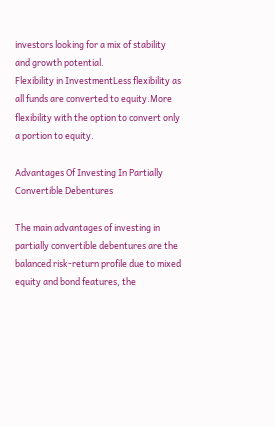investors looking for a mix of stability and growth potential.
Flexibility in InvestmentLess flexibility as all funds are converted to equity.More flexibility with the option to convert only a portion to equity.

Advantages Of Investing In Partially Convertible Debentures

The main advantages of investing in partially convertible debentures are the balanced risk-return profile due to mixed equity and bond features, the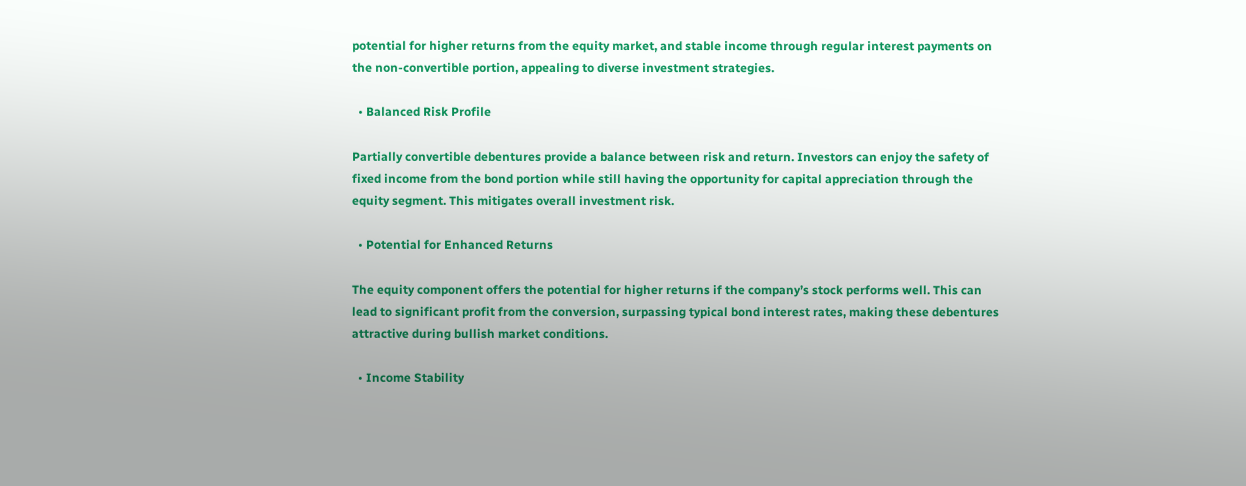potential for higher returns from the equity market, and stable income through regular interest payments on the non-convertible portion, appealing to diverse investment strategies.

  • Balanced Risk Profile

Partially convertible debentures provide a balance between risk and return. Investors can enjoy the safety of fixed income from the bond portion while still having the opportunity for capital appreciation through the equity segment. This mitigates overall investment risk.

  • Potential for Enhanced Returns

The equity component offers the potential for higher returns if the company’s stock performs well. This can lead to significant profit from the conversion, surpassing typical bond interest rates, making these debentures attractive during bullish market conditions.

  • Income Stability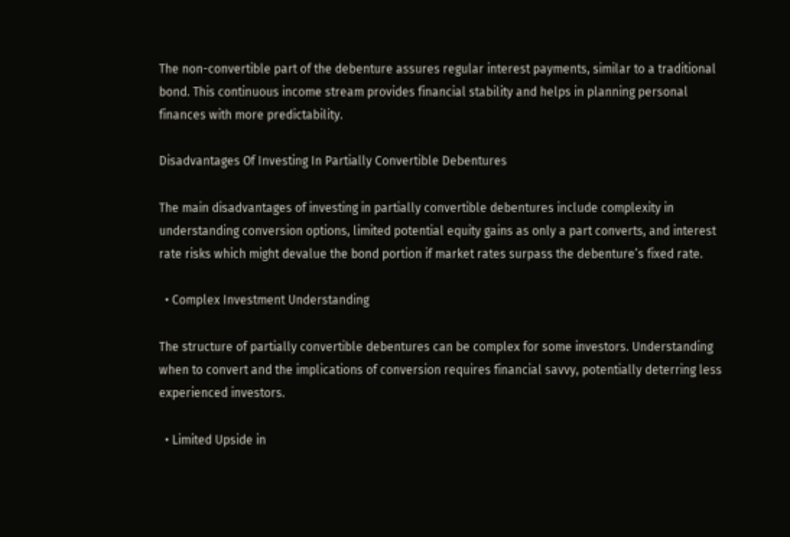The non-convertible part of the debenture assures regular interest payments, similar to a traditional bond. This continuous income stream provides financial stability and helps in planning personal finances with more predictability.

Disadvantages Of Investing In Partially Convertible Debentures

The main disadvantages of investing in partially convertible debentures include complexity in understanding conversion options, limited potential equity gains as only a part converts, and interest rate risks which might devalue the bond portion if market rates surpass the debenture’s fixed rate.

  • Complex Investment Understanding

The structure of partially convertible debentures can be complex for some investors. Understanding when to convert and the implications of conversion requires financial savvy, potentially deterring less experienced investors.

  • Limited Upside in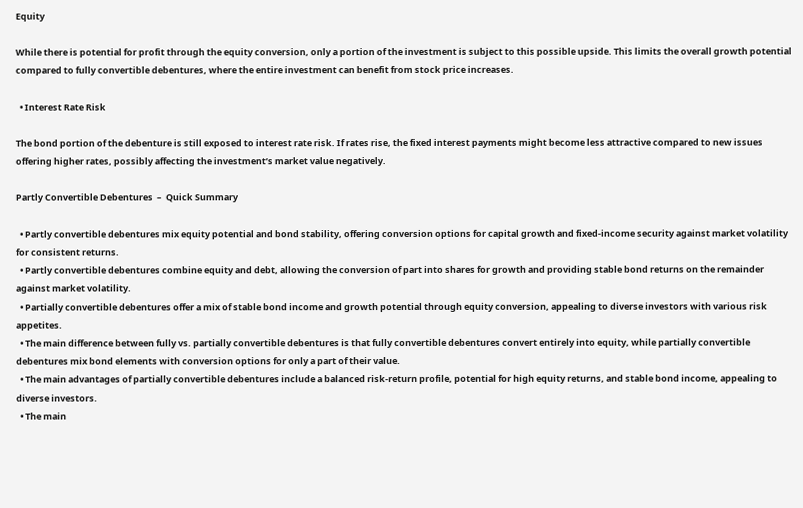Equity

While there is potential for profit through the equity conversion, only a portion of the investment is subject to this possible upside. This limits the overall growth potential compared to fully convertible debentures, where the entire investment can benefit from stock price increases.

  • Interest Rate Risk

The bond portion of the debenture is still exposed to interest rate risk. If rates rise, the fixed interest payments might become less attractive compared to new issues offering higher rates, possibly affecting the investment’s market value negatively.

Partly Convertible Debentures  –  Quick Summary

  • Partly convertible debentures mix equity potential and bond stability, offering conversion options for capital growth and fixed-income security against market volatility for consistent returns.
  • Partly convertible debentures combine equity and debt, allowing the conversion of part into shares for growth and providing stable bond returns on the remainder against market volatility.
  • Partially convertible debentures offer a mix of stable bond income and growth potential through equity conversion, appealing to diverse investors with various risk appetites.
  • The main difference between fully vs. partially convertible debentures is that fully convertible debentures convert entirely into equity, while partially convertible debentures mix bond elements with conversion options for only a part of their value.
  • The main advantages of partially convertible debentures include a balanced risk-return profile, potential for high equity returns, and stable bond income, appealing to diverse investors.
  • The main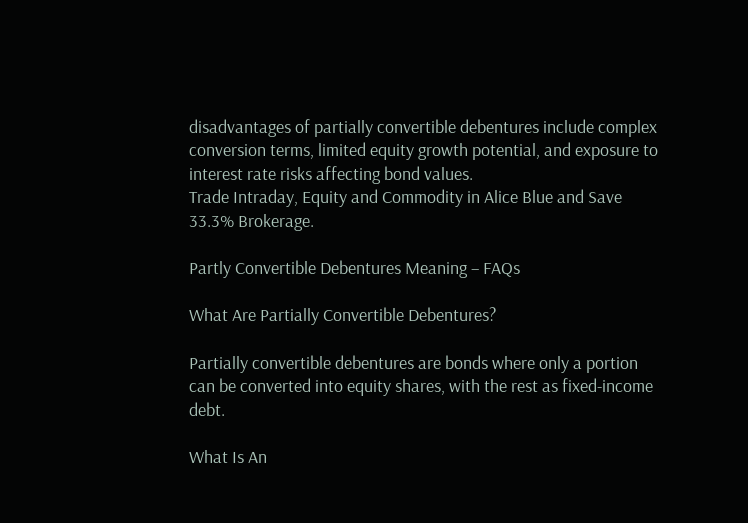disadvantages of partially convertible debentures include complex conversion terms, limited equity growth potential, and exposure to interest rate risks affecting bond values.
Trade Intraday, Equity and Commodity in Alice Blue and Save 33.3% Brokerage.

Partly Convertible Debentures Meaning – FAQs

What Are Partially Convertible Debentures?

Partially convertible debentures are bonds where only a portion can be converted into equity shares, with the rest as fixed-income debt.

What Is An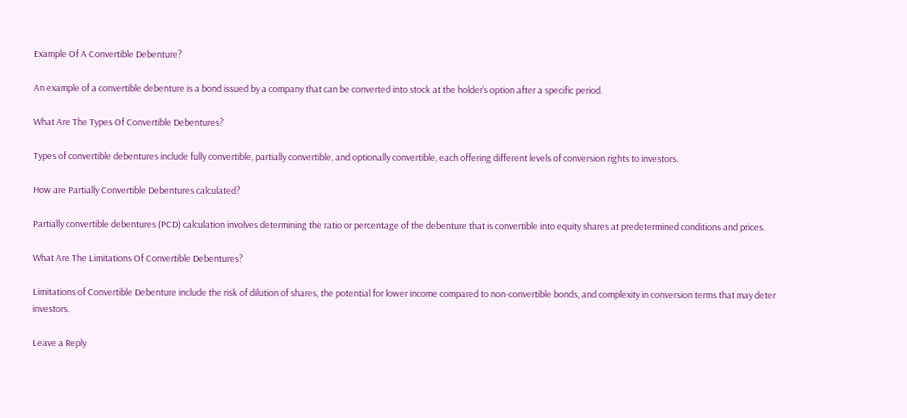Example Of A Convertible Debenture?

An example of a convertible debenture is a bond issued by a company that can be converted into stock at the holder’s option after a specific period.

What Are The Types Of Convertible Debentures?

Types of convertible debentures include fully convertible, partially convertible, and optionally convertible, each offering different levels of conversion rights to investors.

How are Partially Convertible Debentures calculated?

Partially convertible debentures (PCD) calculation involves determining the ratio or percentage of the debenture that is convertible into equity shares at predetermined conditions and prices.

What Are The Limitations Of Convertible Debentures?

Limitations of Convertible Debenture include the risk of dilution of shares, the potential for lower income compared to non-convertible bonds, and complexity in conversion terms that may deter investors.

Leave a Reply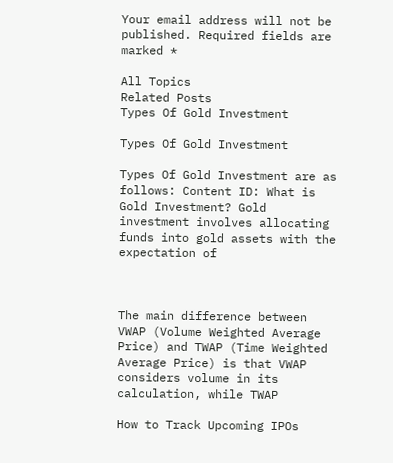Your email address will not be published. Required fields are marked *

All Topics
Related Posts
Types Of Gold Investment

Types Of Gold Investment

Types Of Gold Investment are as follows: Content ID: What is Gold Investment? Gold investment involves allocating funds into gold assets with the expectation of



The main difference between VWAP (Volume Weighted Average Price) and TWAP (Time Weighted Average Price) is that VWAP considers volume in its calculation, while TWAP

How to Track Upcoming IPOs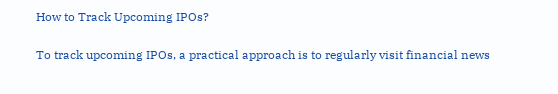How to Track Upcoming IPOs?

To track upcoming IPOs, a practical approach is to regularly visit financial news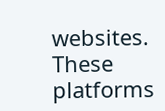websites. These platforms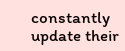constantly update their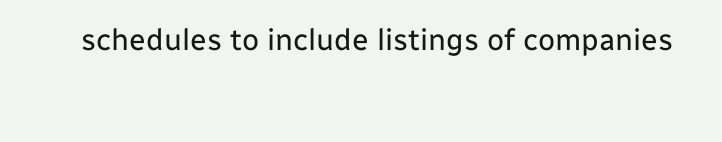schedules to include listings of companies